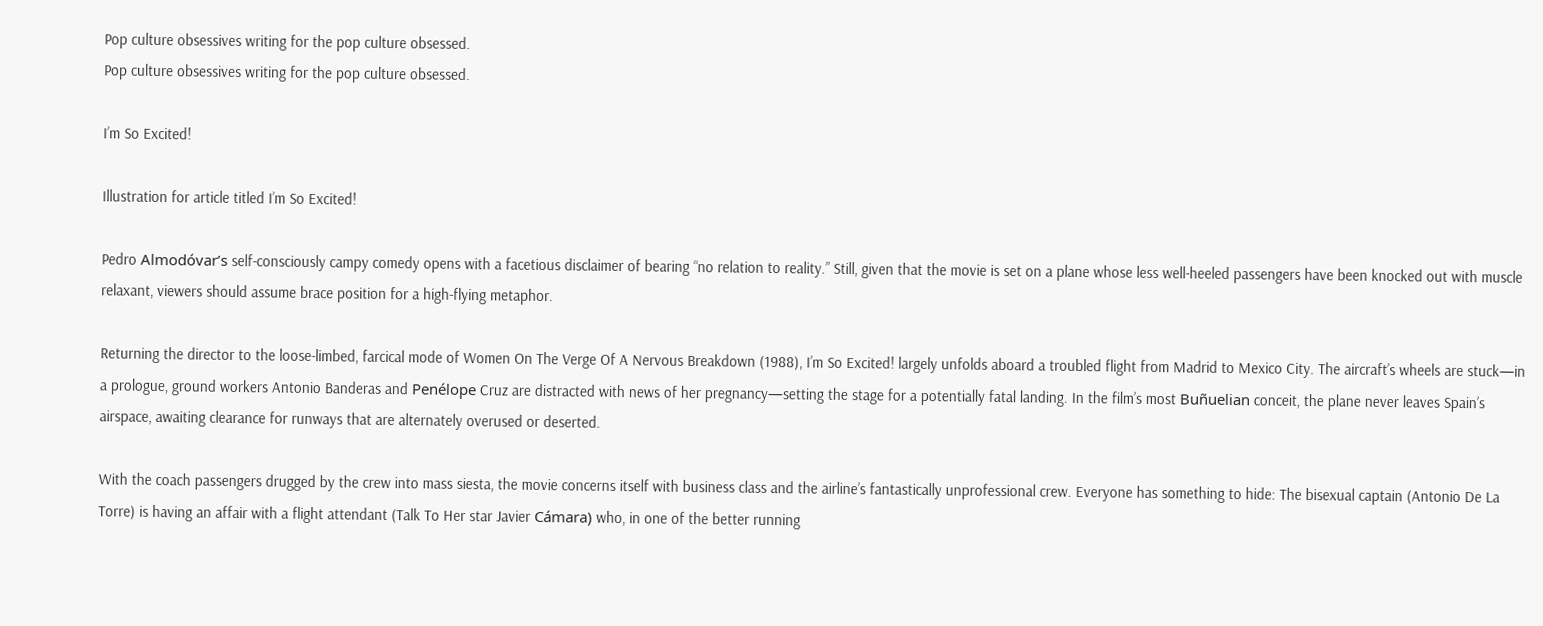Pop culture obsessives writing for the pop culture obsessed.
Pop culture obsessives writing for the pop culture obsessed.

I’m So Excited!

Illustration for article titled I’m So Excited!

Pedro Almodóvar’s self-consciously campy comedy opens with a facetious disclaimer of bearing “no relation to reality.” Still, given that the movie is set on a plane whose less well-heeled passengers have been knocked out with muscle relaxant, viewers should assume brace position for a high-flying metaphor.

Returning the director to the loose-limbed, farcical mode of Women On The Verge Of A Nervous Breakdown (1988), I’m So Excited! largely unfolds aboard a troubled flight from Madrid to Mexico City. The aircraft’s wheels are stuck—in a prologue, ground workers Antonio Banderas and Penélope Cruz are distracted with news of her pregnancy—setting the stage for a potentially fatal landing. In the film’s most Buñuelian conceit, the plane never leaves Spain’s airspace, awaiting clearance for runways that are alternately overused or deserted.

With the coach passengers drugged by the crew into mass siesta, the movie concerns itself with business class and the airline’s fantastically unprofessional crew. Everyone has something to hide: The bisexual captain (Antonio De La Torre) is having an affair with a flight attendant (Talk To Her star Javier Cámara) who, in one of the better running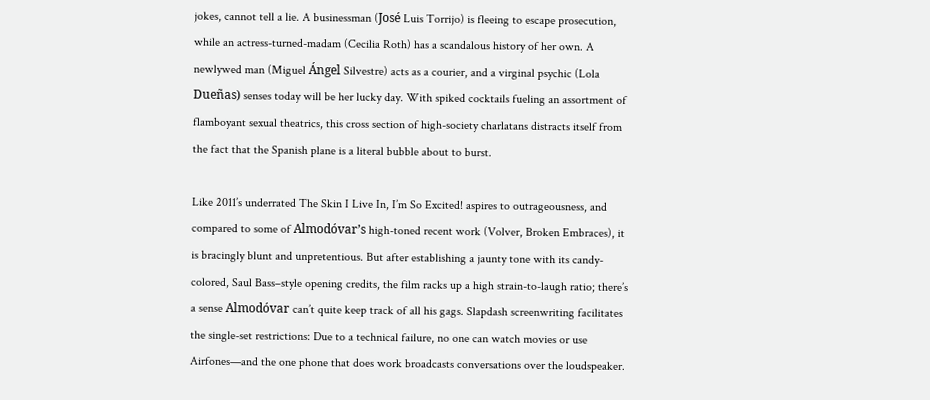jokes, cannot tell a lie. A businessman (José Luis Torrijo) is fleeing to escape prosecution, while an actress-turned-madam (Cecilia Roth) has a scandalous history of her own. A newlywed man (Miguel Ángel Silvestre) acts as a courier, and a virginal psychic (Lola Dueñas) senses today will be her lucky day. With spiked cocktails fueling an assortment of flamboyant sexual theatrics, this cross section of high-society charlatans distracts itself from the fact that the Spanish plane is a literal bubble about to burst.

Like 2011’s underrated The Skin I Live In, I’m So Excited! aspires to outrageousness, and compared to some of Almodóvar’s high-toned recent work (Volver, Broken Embraces), it is bracingly blunt and unpretentious. But after establishing a jaunty tone with its candy-colored, Saul Bass–style opening credits, the film racks up a high strain-to-laugh ratio; there’s a sense Almodóvar can’t quite keep track of all his gags. Slapdash screenwriting facilitates the single-set restrictions: Due to a technical failure, no one can watch movies or use Airfones—and the one phone that does work broadcasts conversations over the loudspeaker.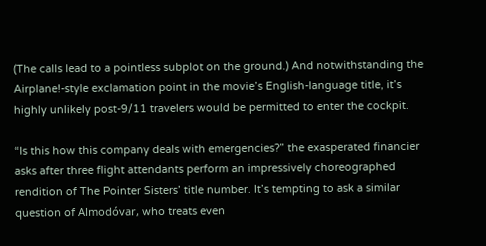(The calls lead to a pointless subplot on the ground.) And notwithstanding the Airplane!-style exclamation point in the movie’s English-language title, it’s highly unlikely post-9/11 travelers would be permitted to enter the cockpit.

“Is this how this company deals with emergencies?” the exasperated financier asks after three flight attendants perform an impressively choreographed rendition of The Pointer Sisters’ title number. It’s tempting to ask a similar question of Almodóvar, who treats even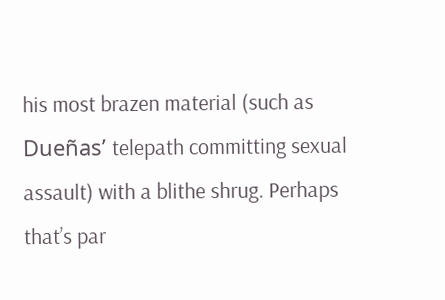his most brazen material (such as Dueñas’ telepath committing sexual assault) with a blithe shrug. Perhaps that’s par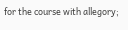for the course with allegory;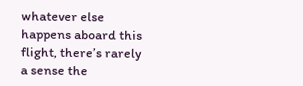whatever else happens aboard this flight, there’s rarely a sense the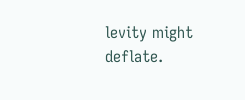levity might deflate.